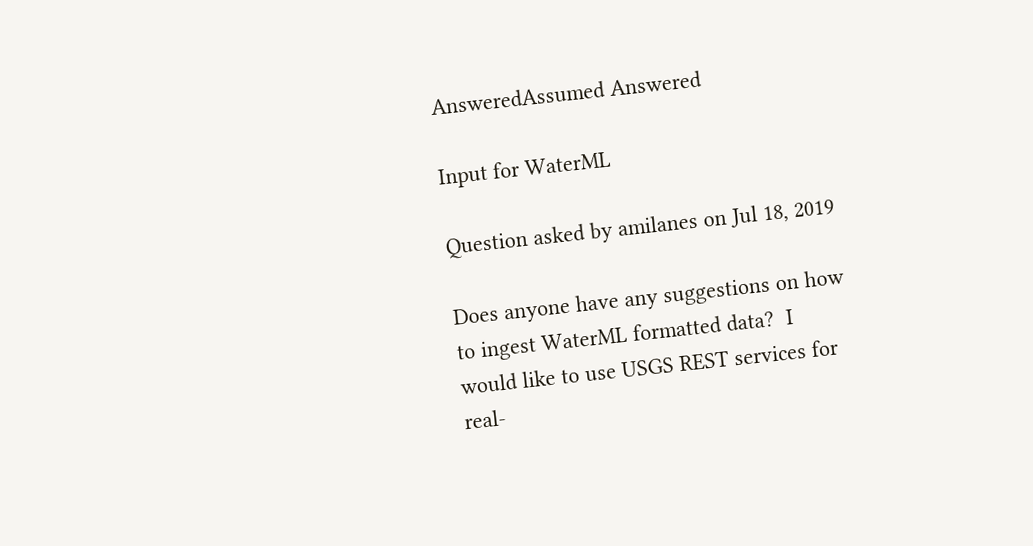AnsweredAssumed Answered

Input for WaterML

Question asked by amilanes on Jul 18, 2019

Does anyone have any suggestions on how to ingest WaterML formatted data?  I would like to use USGS REST services for real-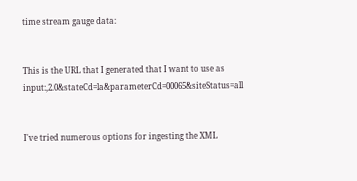time stream gauge data:


This is the URL that I generated that I want to use as input:,2.0&stateCd=la&parameterCd=00065&siteStatus=all


I've tried numerous options for ingesting the XML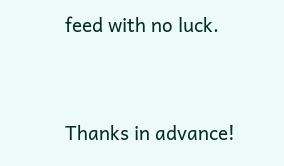feed with no luck.


Thanks in advance!